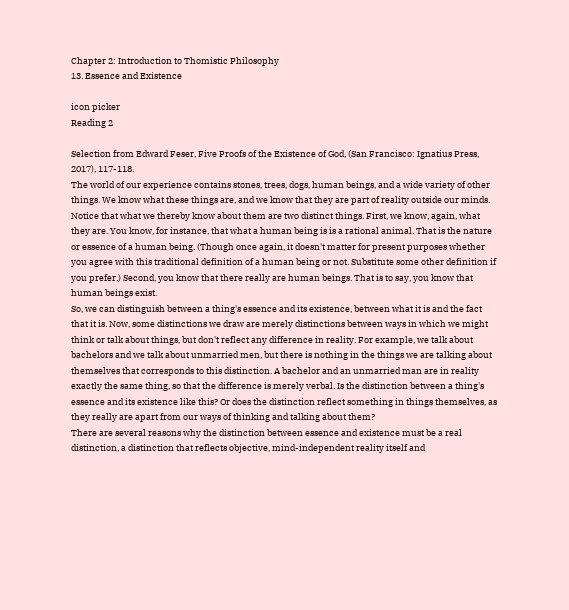Chapter 2: Introduction to Thomistic Philosophy
13. Essence and Existence

icon picker
Reading 2

Selection from Edward Feser, Five Proofs of the Existence of God, (San Francisco: Ignatius Press, 2017), 117-118.
The world of our experience contains stones, trees, dogs, human beings, and a wide variety of other things. We know what these things are, and we know that they are part of reality outside our minds. Notice that what we thereby know about them are two distinct things. First, we know, again, what they are. You know, for instance, that what a human being is is a rational animal. That is the nature or essence of a human being. (Though once again, it doesn't matter for present purposes whether you agree with this traditional definition of a human being or not. Substitute some other definition if you prefer.) Second, you know that there really are human beings. That is to say, you know that human beings exist.
So, we can distinguish between a thing's essence and its existence, between what it is and the fact that it is. Now, some distinctions we draw are merely distinctions between ways in which we might think or talk about things, but don't reflect any difference in reality. For example, we talk about bachelors and we talk about unmarried men, but there is nothing in the things we are talking about themselves that corresponds to this distinction. A bachelor and an unmarried man are in reality exactly the same thing, so that the difference is merely verbal. Is the distinction between a thing's essence and its existence like this? Or does the distinction reflect something in things themselves, as they really are apart from our ways of thinking and talking about them?
There are several reasons why the distinction between essence and existence must be a real distinction, a distinction that reflects objective, mind-independent reality itself and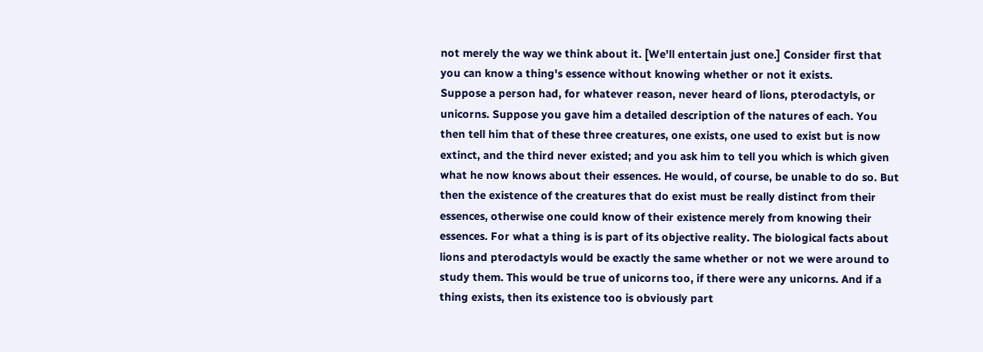not merely the way we think about it. [We'll entertain just one.] Consider first that you can know a thing's essence without knowing whether or not it exists.
Suppose a person had, for whatever reason, never heard of lions, pterodactyls, or unicorns. Suppose you gave him a detailed description of the natures of each. You then tell him that of these three creatures, one exists, one used to exist but is now extinct, and the third never existed; and you ask him to tell you which is which given what he now knows about their essences. He would, of course, be unable to do so. But then the existence of the creatures that do exist must be really distinct from their essences, otherwise one could know of their existence merely from knowing their essences. For what a thing is is part of its objective reality. The biological facts about lions and pterodactyls would be exactly the same whether or not we were around to study them. This would be true of unicorns too, if there were any unicorns. And if a thing exists, then its existence too is obviously part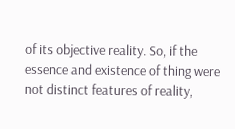of its objective reality. So, if the essence and existence of thing were not distinct features of reality,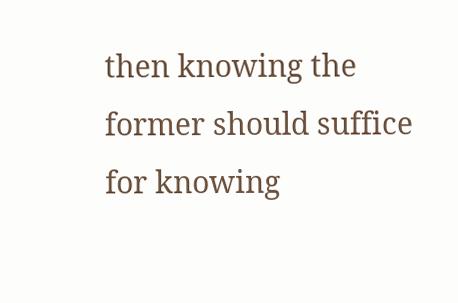then knowing the former should suffice for knowing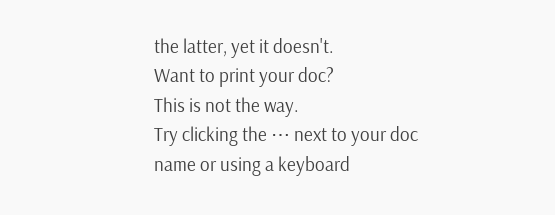the latter, yet it doesn't.
Want to print your doc?
This is not the way.
Try clicking the ⋯ next to your doc name or using a keyboard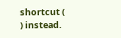shortcut (
) instead.